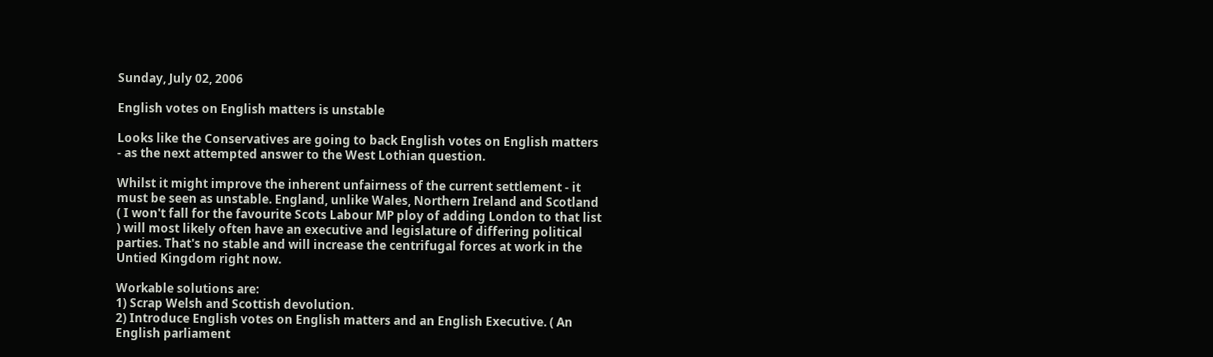Sunday, July 02, 2006

English votes on English matters is unstable

Looks like the Conservatives are going to back English votes on English matters - as the next attempted answer to the West Lothian question.

Whilst it might improve the inherent unfairness of the current settlement - it must be seen as unstable. England, unlike Wales, Northern Ireland and Scotland ( I won't fall for the favourite Scots Labour MP ploy of adding London to that list ) will most likely often have an executive and legislature of differing political parties. That's no stable and will increase the centrifugal forces at work in the Untied Kingdom right now.

Workable solutions are:
1) Scrap Welsh and Scottish devolution.
2) Introduce English votes on English matters and an English Executive. ( An English parliament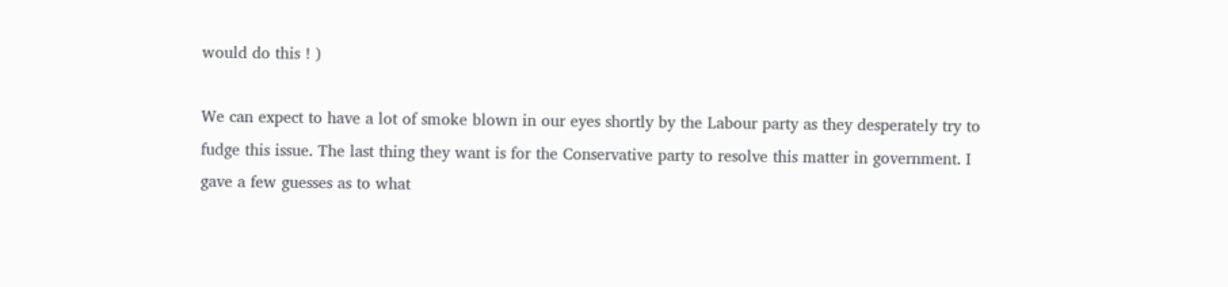would do this ! )

We can expect to have a lot of smoke blown in our eyes shortly by the Labour party as they desperately try to fudge this issue. The last thing they want is for the Conservative party to resolve this matter in government. I gave a few guesses as to what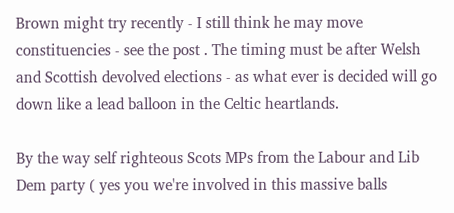Brown might try recently - I still think he may move constituencies - see the post . The timing must be after Welsh and Scottish devolved elections - as what ever is decided will go down like a lead balloon in the Celtic heartlands.

By the way self righteous Scots MPs from the Labour and Lib Dem party ( yes you we're involved in this massive balls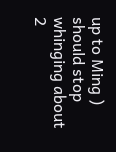up to Ming ) should stop whinging about 2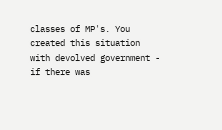classes of MP's. You created this situation with devolved government - if there was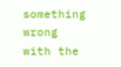something wrong with the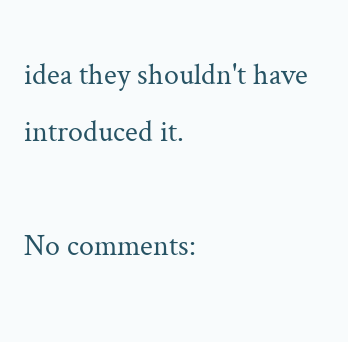idea they shouldn't have introduced it.

No comments: